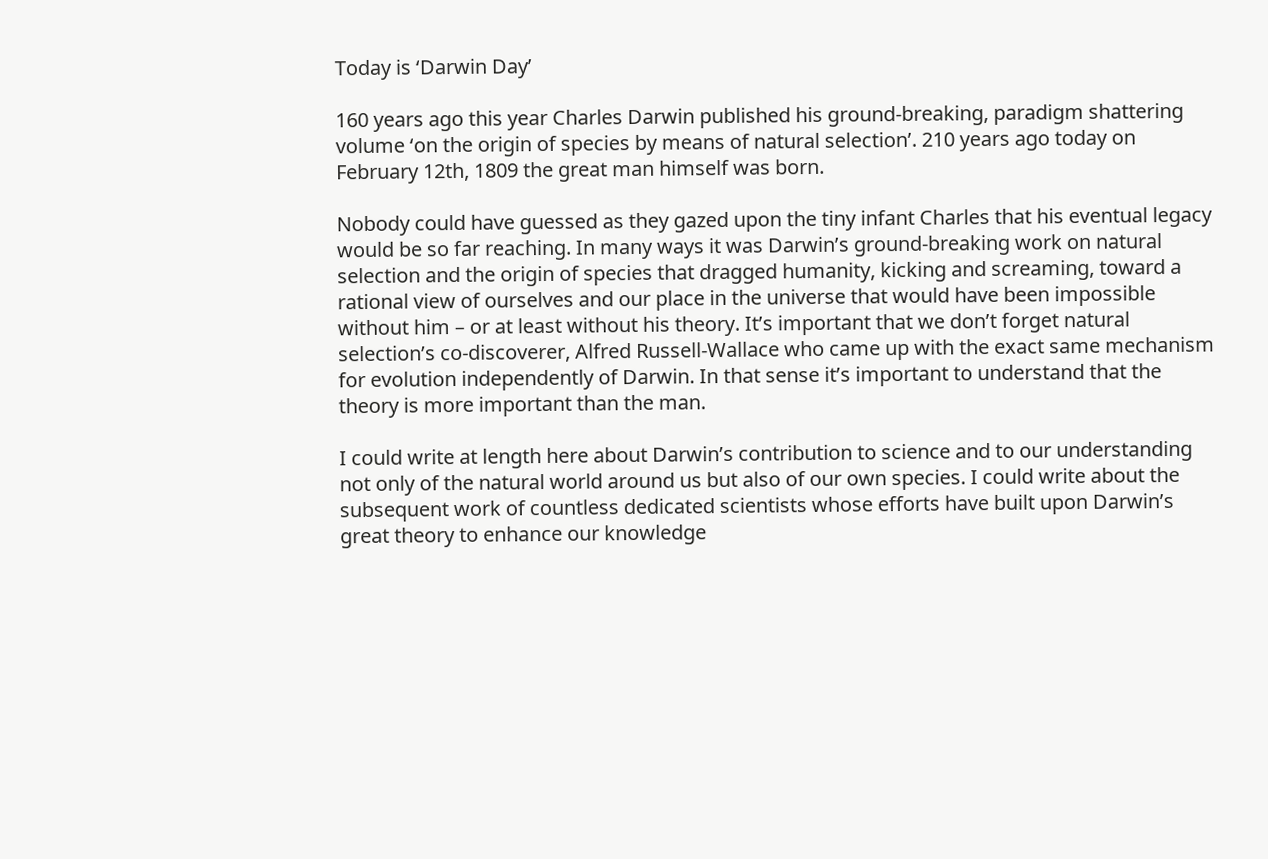Today is ‘Darwin Day’

160 years ago this year Charles Darwin published his ground-breaking, paradigm shattering volume ‘on the origin of species by means of natural selection’. 210 years ago today on February 12th, 1809 the great man himself was born.

Nobody could have guessed as they gazed upon the tiny infant Charles that his eventual legacy would be so far reaching. In many ways it was Darwin’s ground-breaking work on natural selection and the origin of species that dragged humanity, kicking and screaming, toward a rational view of ourselves and our place in the universe that would have been impossible without him – or at least without his theory. It’s important that we don’t forget natural selection’s co-discoverer, Alfred Russell-Wallace who came up with the exact same mechanism for evolution independently of Darwin. In that sense it’s important to understand that the theory is more important than the man.

I could write at length here about Darwin’s contribution to science and to our understanding not only of the natural world around us but also of our own species. I could write about the subsequent work of countless dedicated scientists whose efforts have built upon Darwin’s great theory to enhance our knowledge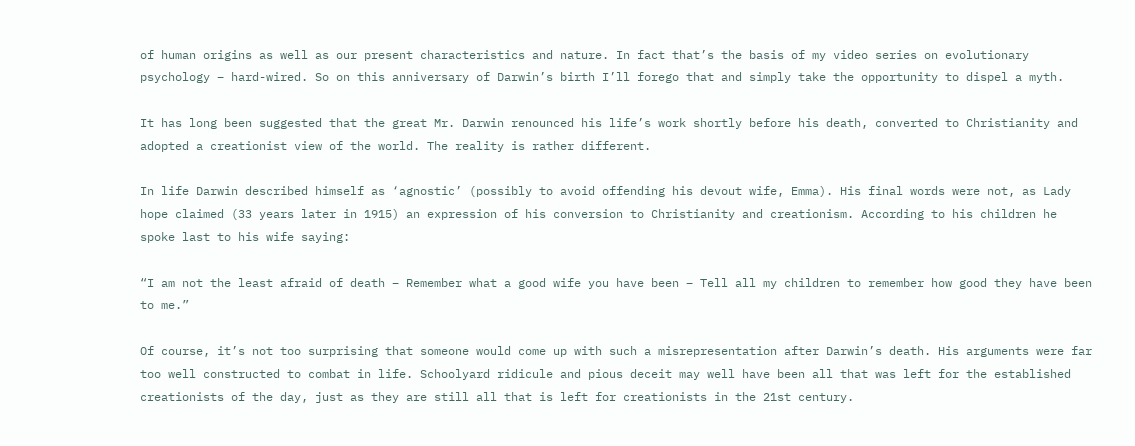of human origins as well as our present characteristics and nature. In fact that’s the basis of my video series on evolutionary psychology – hard-wired. So on this anniversary of Darwin’s birth I’ll forego that and simply take the opportunity to dispel a myth.

It has long been suggested that the great Mr. Darwin renounced his life’s work shortly before his death, converted to Christianity and adopted a creationist view of the world. The reality is rather different.

In life Darwin described himself as ‘agnostic’ (possibly to avoid offending his devout wife, Emma). His final words were not, as Lady hope claimed (33 years later in 1915) an expression of his conversion to Christianity and creationism. According to his children he spoke last to his wife saying:

“I am not the least afraid of death – Remember what a good wife you have been – Tell all my children to remember how good they have been to me.”

Of course, it’s not too surprising that someone would come up with such a misrepresentation after Darwin’s death. His arguments were far too well constructed to combat in life. Schoolyard ridicule and pious deceit may well have been all that was left for the established creationists of the day, just as they are still all that is left for creationists in the 21st century.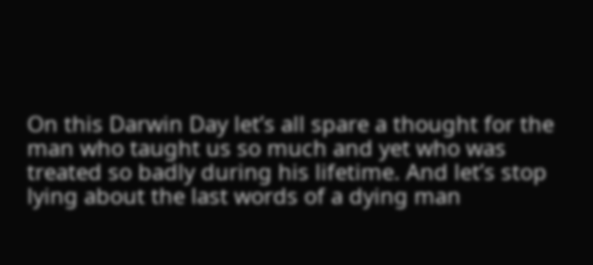On this Darwin Day let’s all spare a thought for the man who taught us so much and yet who was treated so badly during his lifetime. And let’s stop lying about the last words of a dying man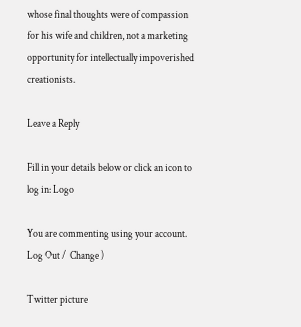whose final thoughts were of compassion for his wife and children, not a marketing opportunity for intellectually impoverished creationists.

Leave a Reply

Fill in your details below or click an icon to log in: Logo

You are commenting using your account. Log Out /  Change )

Twitter picture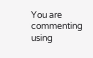You are commenting using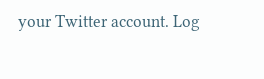your Twitter account. Log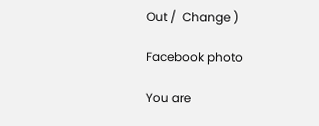Out /  Change )

Facebook photo

You are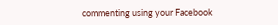commenting using your Facebook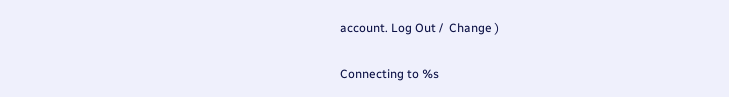account. Log Out /  Change )

Connecting to %s